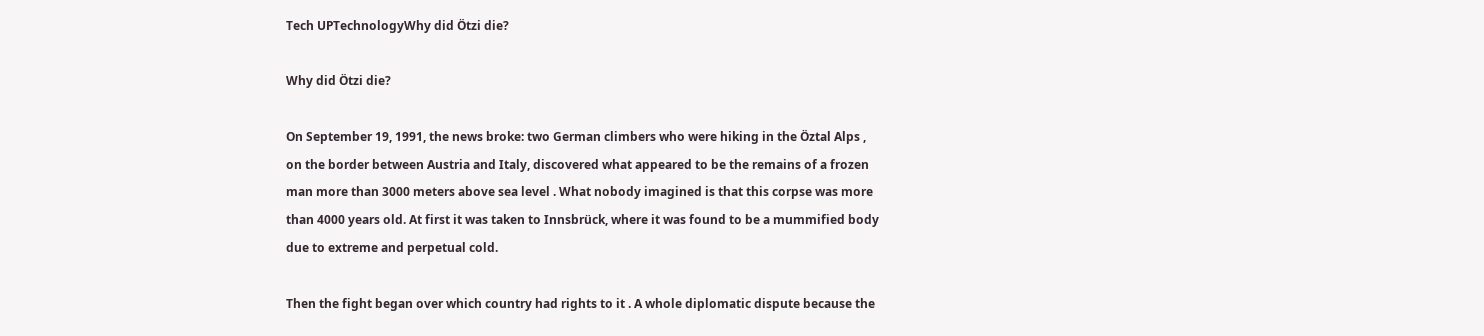Tech UPTechnologyWhy did Ötzi die?

Why did Ötzi die?

On September 19, 1991, the news broke: two German climbers who were hiking in the Öztal Alps , on the border between Austria and Italy, discovered what appeared to be the remains of a frozen man more than 3000 meters above sea level . What nobody imagined is that this corpse was more than 4000 years old. At first it was taken to Innsbrück, where it was found to be a mummified body due to extreme and perpetual cold.

Then the fight began over which country had rights to it . A whole diplomatic dispute because the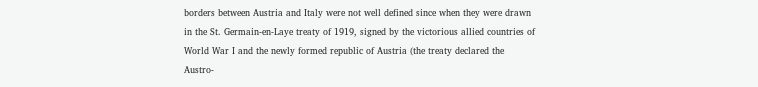borders between Austria and Italy were not well defined since when they were drawn in the St. Germain-en-Laye treaty of 1919, signed by the victorious allied countries of World War I and the newly formed republic of Austria (the treaty declared the Austro-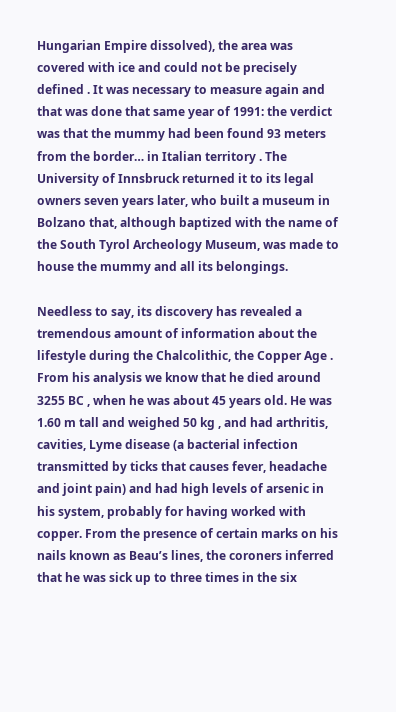Hungarian Empire dissolved), the area was covered with ice and could not be precisely defined . It was necessary to measure again and that was done that same year of 1991: the verdict was that the mummy had been found 93 meters from the border… in Italian territory . The University of Innsbruck returned it to its legal owners seven years later, who built a museum in Bolzano that, although baptized with the name of the South Tyrol Archeology Museum, was made to house the mummy and all its belongings.

Needless to say, its discovery has revealed a tremendous amount of information about the lifestyle during the Chalcolithic, the Copper Age . From his analysis we know that he died around 3255 BC , when he was about 45 years old. He was 1.60 m tall and weighed 50 kg , and had arthritis, cavities, Lyme disease (a bacterial infection transmitted by ticks that causes fever, headache and joint pain) and had high levels of arsenic in his system, probably for having worked with copper. From the presence of certain marks on his nails known as Beau’s lines, the coroners inferred that he was sick up to three times in the six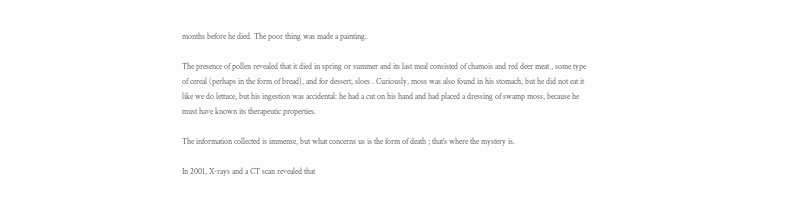months before he died. The poor thing was made a painting.

The presence of pollen revealed that it died in spring or summer and its last meal consisted of chamois and red deer meat , some type of cereal (perhaps in the form of bread), and for dessert, sloes . Curiously, moss was also found in his stomach, but he did not eat it like we do lettuce, but his ingestion was accidental: he had a cut on his hand and had placed a dressing of swamp moss, because he must have known its therapeutic properties.

The information collected is immense, but what concerns us is the form of death ; that’s where the mystery is.

In 2001, X-rays and a CT scan revealed that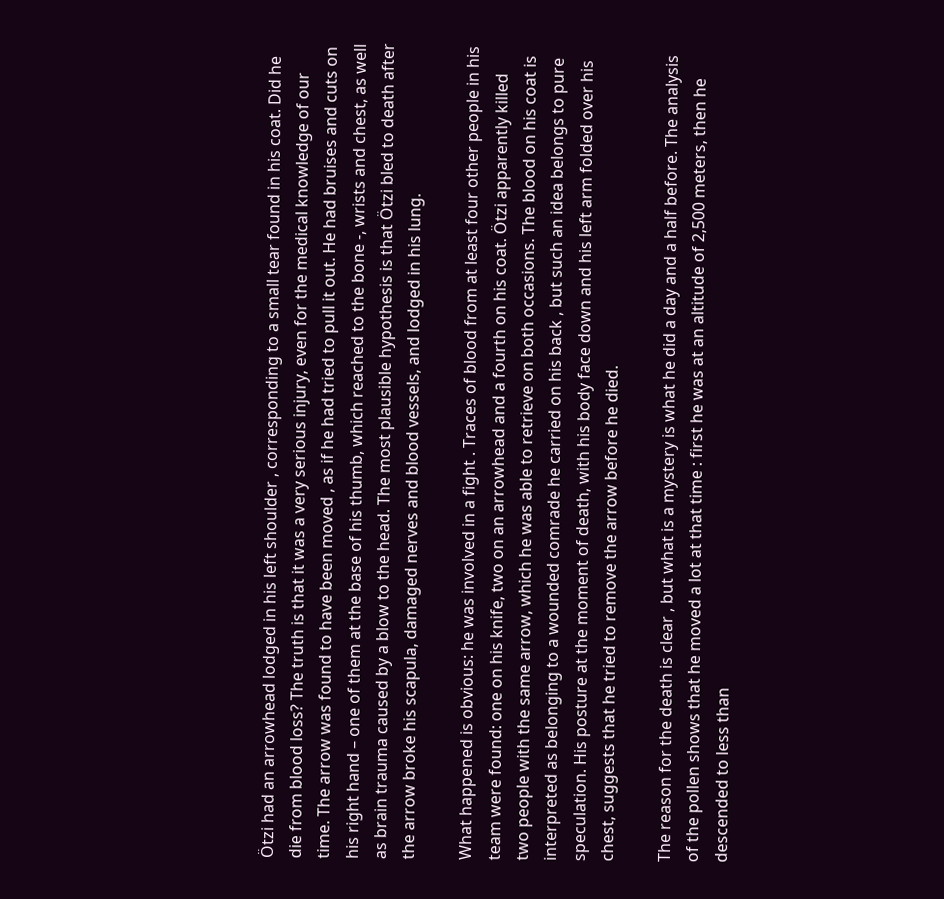Ötzi had an arrowhead lodged in his left shoulder , corresponding to a small tear found in his coat. Did he die from blood loss? The truth is that it was a very serious injury, even for the medical knowledge of our time. The arrow was found to have been moved , as if he had tried to pull it out. He had bruises and cuts on his right hand – one of them at the base of his thumb, which reached to the bone -, wrists and chest, as well as brain trauma caused by a blow to the head. The most plausible hypothesis is that Ötzi bled to death after the arrow broke his scapula, damaged nerves and blood vessels, and lodged in his lung.

What happened is obvious: he was involved in a fight . Traces of blood from at least four other people in his team were found: one on his knife, two on an arrowhead and a fourth on his coat. Ötzi apparently killed two people with the same arrow, which he was able to retrieve on both occasions. The blood on his coat is interpreted as belonging to a wounded comrade he carried on his back , but such an idea belongs to pure speculation. His posture at the moment of death, with his body face down and his left arm folded over his chest, suggests that he tried to remove the arrow before he died.

The reason for the death is clear , but what is a mystery is what he did a day and a half before. The analysis of the pollen shows that he moved a lot at that time : first he was at an altitude of 2,500 meters, then he descended to less than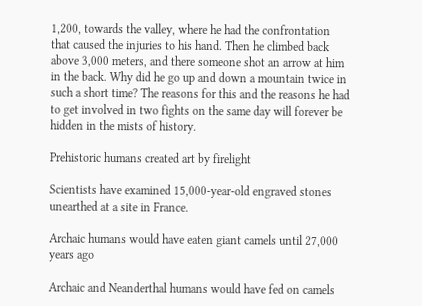1,200, towards the valley, where he had the confrontation that caused the injuries to his hand. Then he climbed back above 3,000 meters, and there someone shot an arrow at him in the back. Why did he go up and down a mountain twice in such a short time? The reasons for this and the reasons he had to get involved in two fights on the same day will forever be hidden in the mists of history.

Prehistoric humans created art by firelight

Scientists have examined 15,000-year-old engraved stones unearthed at a site in France.

Archaic humans would have eaten giant camels until 27,000 years ago

Archaic and Neanderthal humans would have fed on camels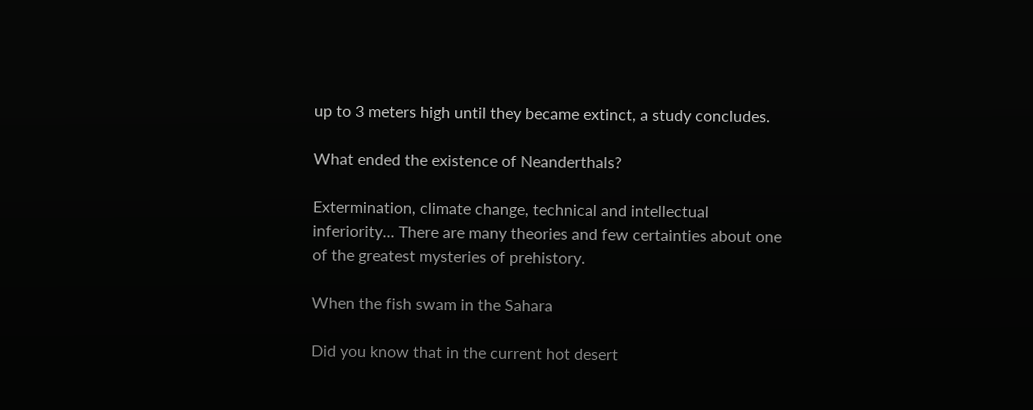up to 3 meters high until they became extinct, a study concludes.

What ended the existence of Neanderthals?

Extermination, climate change, technical and intellectual inferiority... There are many theories and few certainties about one of the greatest mysteries of prehistory.

When the fish swam in the Sahara

Did you know that in the current hot desert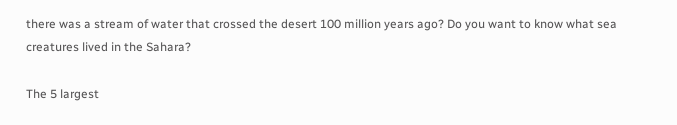there was a stream of water that crossed the desert 100 million years ago? Do you want to know what sea creatures lived in the Sahara?

The 5 largest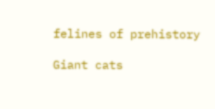felines of prehistory

Giant cats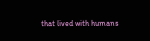that lived with humans